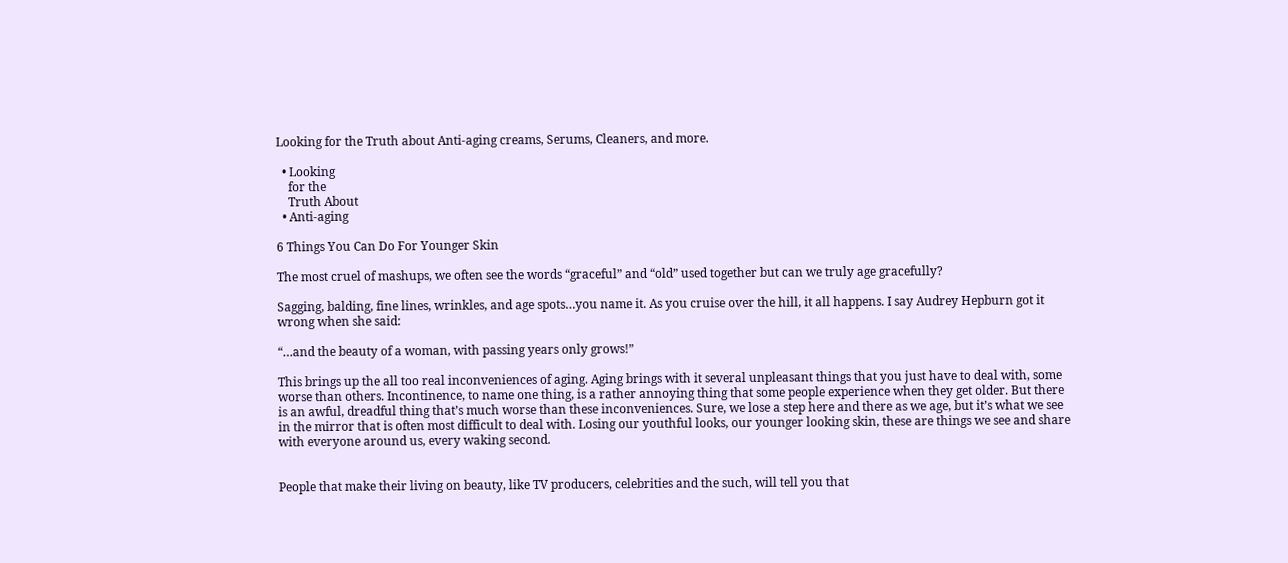Looking for the Truth about Anti-aging creams, Serums, Cleaners, and more.

  • Looking
    for the
    Truth About
  • Anti-aging

6 Things You Can Do For Younger Skin

The most cruel of mashups, we often see the words “graceful” and “old” used together but can we truly age gracefully?

Sagging, balding, fine lines, wrinkles, and age spots…you name it. As you cruise over the hill, it all happens. I say Audrey Hepburn got it wrong when she said:

“…and the beauty of a woman, with passing years only grows!”

This brings up the all too real inconveniences of aging. Aging brings with it several unpleasant things that you just have to deal with, some worse than others. Incontinence, to name one thing, is a rather annoying thing that some people experience when they get older. But there is an awful, dreadful thing that’s much worse than these inconveniences. Sure, we lose a step here and there as we age, but it’s what we see in the mirror that is often most difficult to deal with. Losing our youthful looks, our younger looking skin, these are things we see and share with everyone around us, every waking second.


People that make their living on beauty, like TV producers, celebrities and the such, will tell you that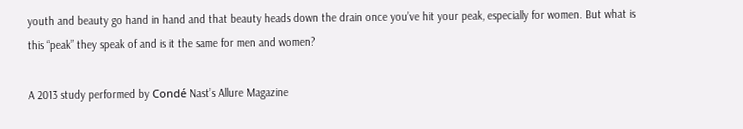youth and beauty go hand in hand and that beauty heads down the drain once you’ve hit your peak, especially for women. But what is this “peak” they speak of and is it the same for men and women?

A 2013 study performed by Condé Nast’s Allure Magazine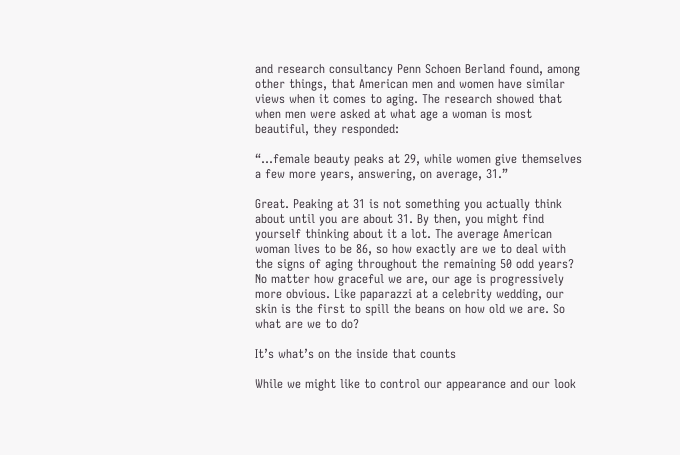and research consultancy Penn Schoen Berland found, among other things, that American men and women have similar views when it comes to aging. The research showed that when men were asked at what age a woman is most beautiful, they responded:

“…female beauty peaks at 29, while women give themselves a few more years, answering, on average, 31.”

Great. Peaking at 31 is not something you actually think about until you are about 31. By then, you might find yourself thinking about it a lot. The average American woman lives to be 86, so how exactly are we to deal with the signs of aging throughout the remaining 50 odd years? No matter how graceful we are, our age is progressively more obvious. Like paparazzi at a celebrity wedding, our skin is the first to spill the beans on how old we are. So what are we to do?

It’s what’s on the inside that counts

While we might like to control our appearance and our look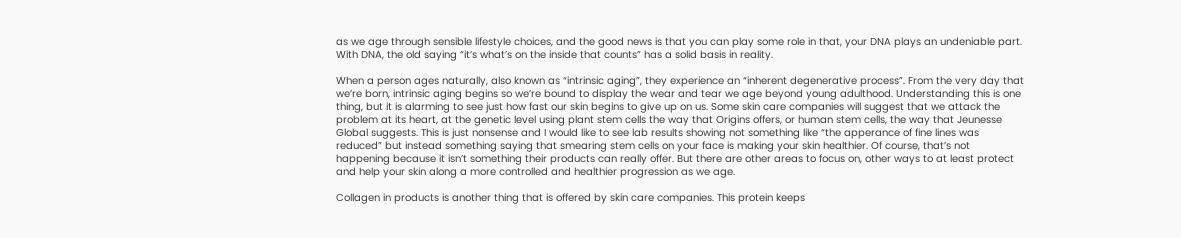as we age through sensible lifestyle choices, and the good news is that you can play some role in that, your DNA plays an undeniable part. With DNA, the old saying “it’s what’s on the inside that counts” has a solid basis in reality.

When a person ages naturally, also known as “intrinsic aging”, they experience an “inherent degenerative process”. From the very day that we’re born, intrinsic aging begins so we’re bound to display the wear and tear we age beyond young adulthood. Understanding this is one thing, but it is alarming to see just how fast our skin begins to give up on us. Some skin care companies will suggest that we attack the problem at its heart, at the genetic level using plant stem cells the way that Origins offers, or human stem cells, the way that Jeunesse Global suggests. This is just nonsense and I would like to see lab results showing not something like “the apperance of fine lines was reduced” but instead something saying that smearing stem cells on your face is making your skin healthier. Of course, that’s not happening because it isn’t something their products can really offer. But there are other areas to focus on, other ways to at least protect and help your skin along a more controlled and healthier progression as we age.

Collagen in products is another thing that is offered by skin care companies. This protein keeps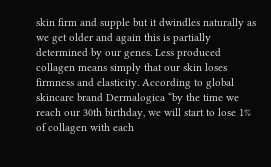skin firm and supple but it dwindles naturally as we get older and again this is partially determined by our genes. Less produced collagen means simply that our skin loses firmness and elasticity. According to global skincare brand Dermalogica “by the time we reach our 30th birthday, we will start to lose 1% of collagen with each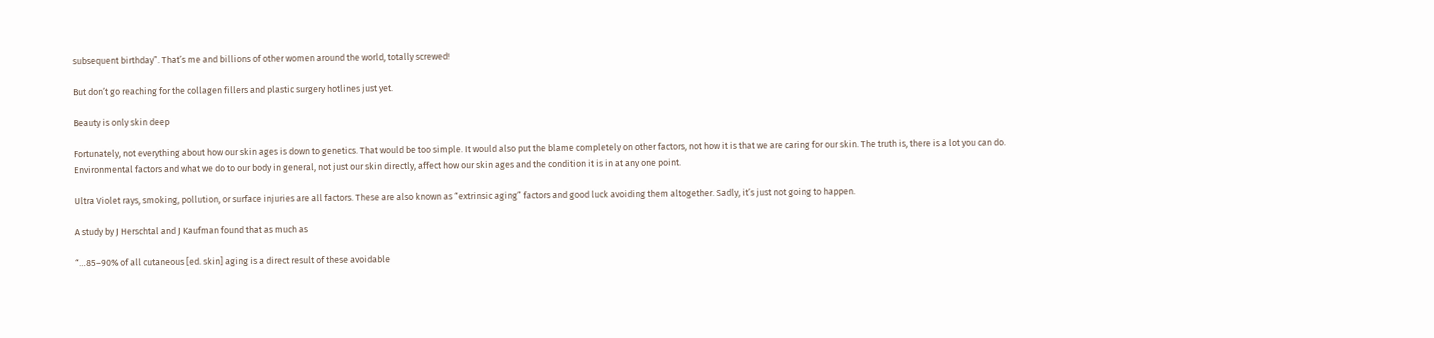subsequent birthday”. That’s me and billions of other women around the world, totally screwed!

But don’t go reaching for the collagen fillers and plastic surgery hotlines just yet.

Beauty is only skin deep

Fortunately, not everything about how our skin ages is down to genetics. That would be too simple. It would also put the blame completely on other factors, not how it is that we are caring for our skin. The truth is, there is a lot you can do. Environmental factors and what we do to our body in general, not just our skin directly, affect how our skin ages and the condition it is in at any one point.

Ultra Violet rays, smoking, pollution, or surface injuries are all factors. These are also known as “extrinsic aging” factors and good luck avoiding them altogether. Sadly, it’s just not going to happen.

A study by J Herschtal and J Kaufman found that as much as

“…85–90% of all cutaneous [ed. skin] aging is a direct result of these avoidable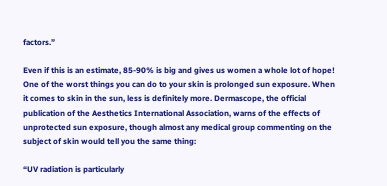factors.”

Even if this is an estimate, 85-90% is big and gives us women a whole lot of hope! One of the worst things you can do to your skin is prolonged sun exposure. When it comes to skin in the sun, less is definitely more. Dermascope, the official publication of the Aesthetics International Association, warns of the effects of unprotected sun exposure, though almost any medical group commenting on the subject of skin would tell you the same thing:

“UV radiation is particularly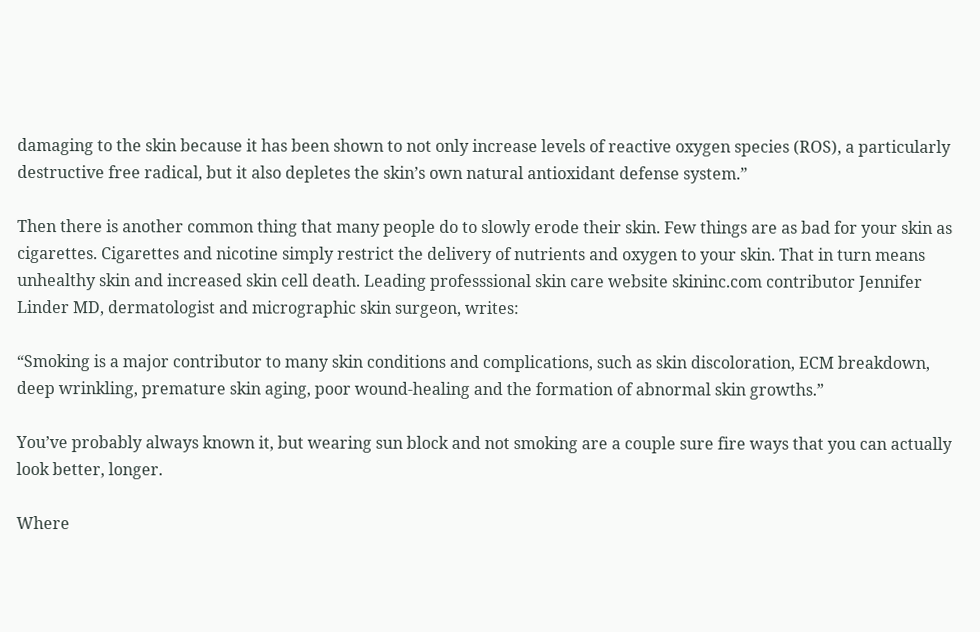damaging to the skin because it has been shown to not only increase levels of reactive oxygen species (ROS), a particularly destructive free radical, but it also depletes the skin’s own natural antioxidant defense system.”

Then there is another common thing that many people do to slowly erode their skin. Few things are as bad for your skin as cigarettes. Cigarettes and nicotine simply restrict the delivery of nutrients and oxygen to your skin. That in turn means unhealthy skin and increased skin cell death. Leading professsional skin care website skininc.com contributor Jennifer Linder MD, dermatologist and micrographic skin surgeon, writes:

“Smoking is a major contributor to many skin conditions and complications, such as skin discoloration, ECM breakdown, deep wrinkling, premature skin aging, poor wound-healing and the formation of abnormal skin growths.”

You’ve probably always known it, but wearing sun block and not smoking are a couple sure fire ways that you can actually look better, longer.

Where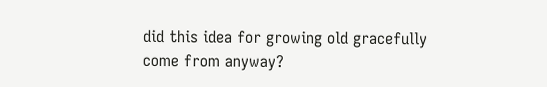did this idea for growing old gracefully come from anyway?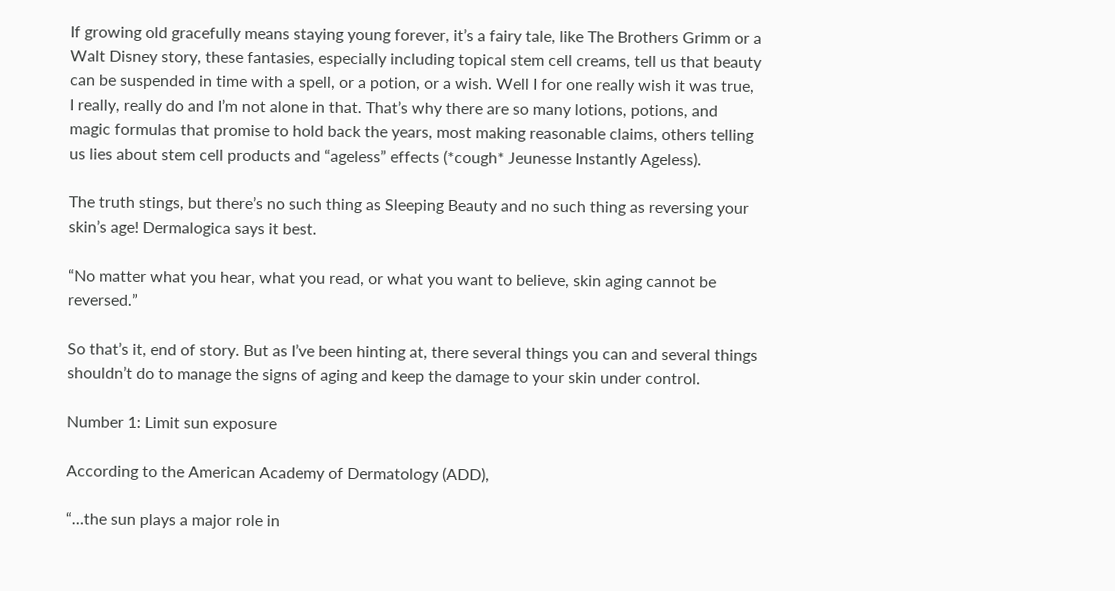If growing old gracefully means staying young forever, it’s a fairy tale, like The Brothers Grimm or a Walt Disney story, these fantasies, especially including topical stem cell creams, tell us that beauty can be suspended in time with a spell, or a potion, or a wish. Well I for one really wish it was true, I really, really do and I’m not alone in that. That’s why there are so many lotions, potions, and magic formulas that promise to hold back the years, most making reasonable claims, others telling us lies about stem cell products and “ageless” effects (*cough* Jeunesse Instantly Ageless).

The truth stings, but there’s no such thing as Sleeping Beauty and no such thing as reversing your skin’s age! Dermalogica says it best.

“No matter what you hear, what you read, or what you want to believe, skin aging cannot be reversed.”

So that’s it, end of story. But as I’ve been hinting at, there several things you can and several things shouldn’t do to manage the signs of aging and keep the damage to your skin under control.

Number 1: Limit sun exposure

According to the American Academy of Dermatology (ADD),

“…the sun plays a major role in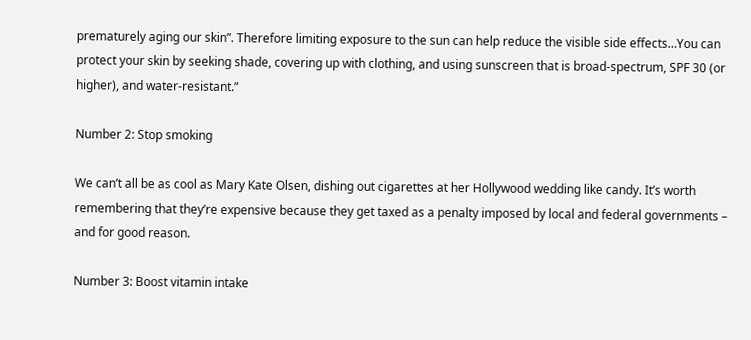prematurely aging our skin”. Therefore limiting exposure to the sun can help reduce the visible side effects…You can protect your skin by seeking shade, covering up with clothing, and using sunscreen that is broad-spectrum, SPF 30 (or higher), and water-resistant.”

Number 2: Stop smoking

We can’t all be as cool as Mary Kate Olsen, dishing out cigarettes at her Hollywood wedding like candy. It’s worth remembering that they’re expensive because they get taxed as a penalty imposed by local and federal governments – and for good reason.

Number 3: Boost vitamin intake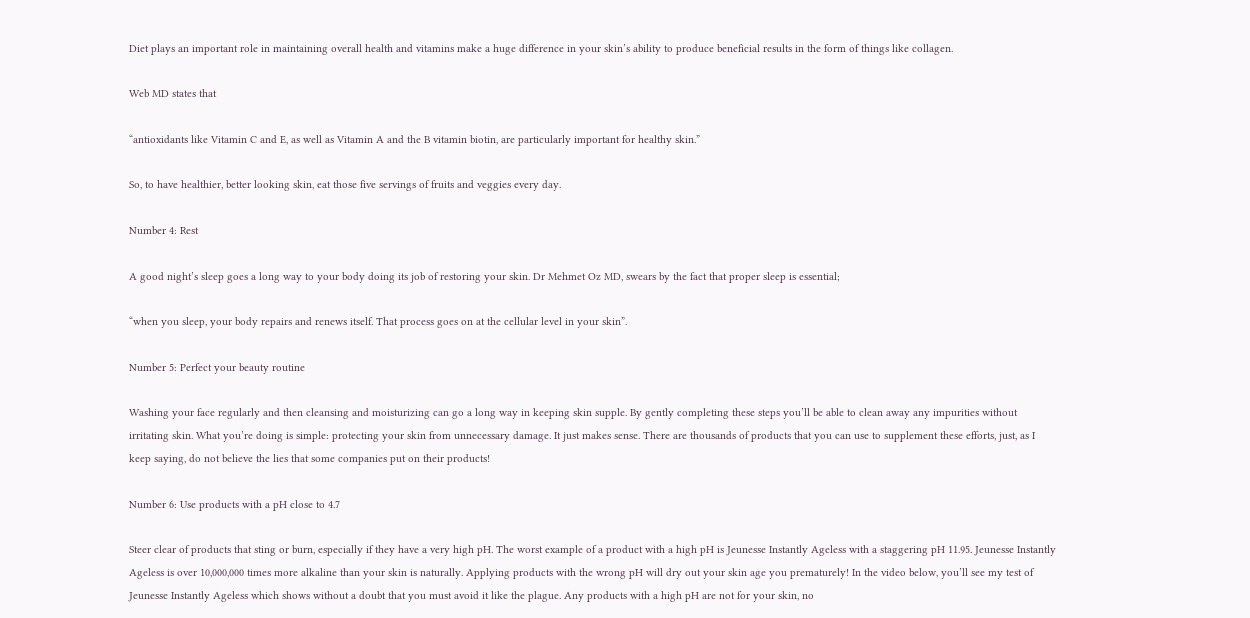Diet plays an important role in maintaining overall health and vitamins make a huge difference in your skin’s ability to produce beneficial results in the form of things like collagen.

Web MD states that

“antioxidants like Vitamin C and E, as well as Vitamin A and the B vitamin biotin, are particularly important for healthy skin.”

So, to have healthier, better looking skin, eat those five servings of fruits and veggies every day.

Number 4: Rest

A good night’s sleep goes a long way to your body doing its job of restoring your skin. Dr Mehmet Oz MD, swears by the fact that proper sleep is essential;

“when you sleep, your body repairs and renews itself. That process goes on at the cellular level in your skin”.

Number 5: Perfect your beauty routine

Washing your face regularly and then cleansing and moisturizing can go a long way in keeping skin supple. By gently completing these steps you’ll be able to clean away any impurities without irritating skin. What you’re doing is simple: protecting your skin from unnecessary damage. It just makes sense. There are thousands of products that you can use to supplement these efforts, just, as I keep saying, do not believe the lies that some companies put on their products!

Number 6: Use products with a pH close to 4.7

Steer clear of products that sting or burn, especially if they have a very high pH. The worst example of a product with a high pH is Jeunesse Instantly Ageless with a staggering pH 11.95. Jeunesse Instantly Ageless is over 10,000,000 times more alkaline than your skin is naturally. Applying products with the wrong pH will dry out your skin age you prematurely! In the video below, you’ll see my test of Jeunesse Instantly Ageless which shows without a doubt that you must avoid it like the plague. Any products with a high pH are not for your skin, no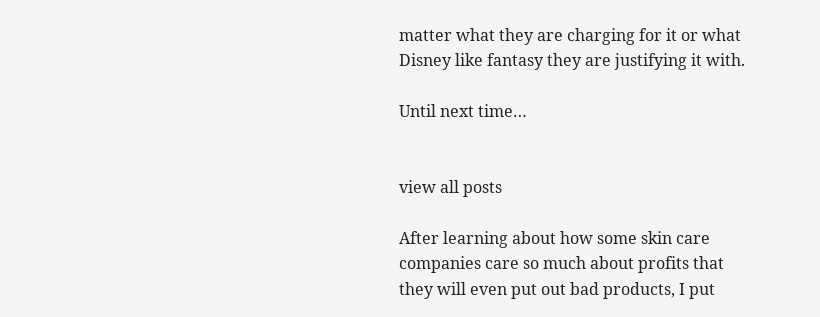matter what they are charging for it or what Disney like fantasy they are justifying it with.

Until next time…


view all posts

After learning about how some skin care companies care so much about profits that they will even put out bad products, I put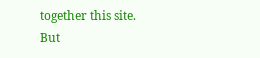together this site. But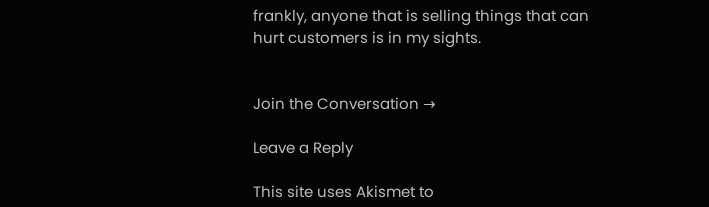frankly, anyone that is selling things that can hurt customers is in my sights.


Join the Conversation →

Leave a Reply

This site uses Akismet to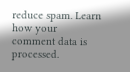reduce spam. Learn how your comment data is processed.